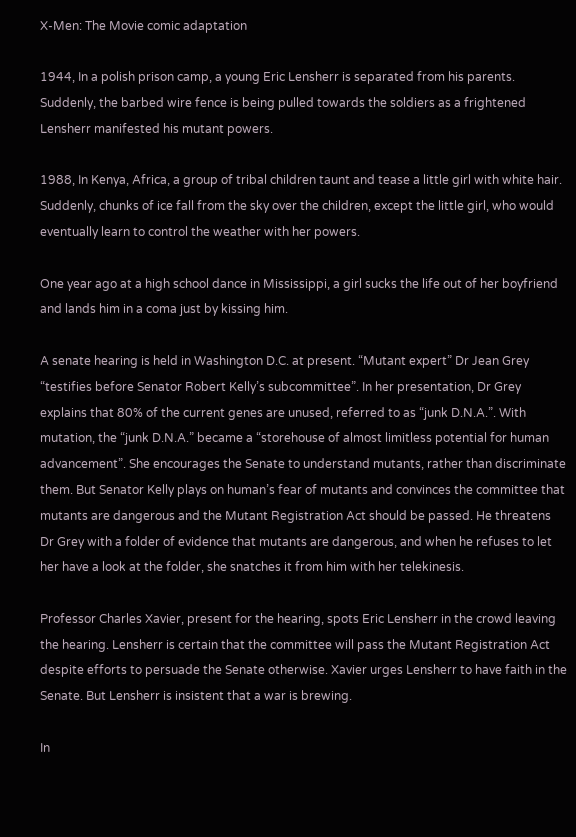X-Men: The Movie comic adaptation

1944, In a polish prison camp, a young Eric Lensherr is separated from his parents. Suddenly, the barbed wire fence is being pulled towards the soldiers as a frightened Lensherr manifested his mutant powers.

1988, In Kenya, Africa, a group of tribal children taunt and tease a little girl with white hair. Suddenly, chunks of ice fall from the sky over the children, except the little girl, who would eventually learn to control the weather with her powers.

One year ago at a high school dance in Mississippi, a girl sucks the life out of her boyfriend and lands him in a coma just by kissing him.

A senate hearing is held in Washington D.C. at present. “Mutant expert” Dr Jean Grey “testifies before Senator Robert Kelly’s subcommittee”. In her presentation, Dr Grey explains that 80% of the current genes are unused, referred to as “junk D.N.A.”. With mutation, the “junk D.N.A.” became a “storehouse of almost limitless potential for human advancement”. She encourages the Senate to understand mutants, rather than discriminate them. But Senator Kelly plays on human’s fear of mutants and convinces the committee that mutants are dangerous and the Mutant Registration Act should be passed. He threatens Dr Grey with a folder of evidence that mutants are dangerous, and when he refuses to let her have a look at the folder, she snatches it from him with her telekinesis.

Professor Charles Xavier, present for the hearing, spots Eric Lensherr in the crowd leaving the hearing. Lensherr is certain that the committee will pass the Mutant Registration Act despite efforts to persuade the Senate otherwise. Xavier urges Lensherr to have faith in the Senate. But Lensherr is insistent that a war is brewing.

In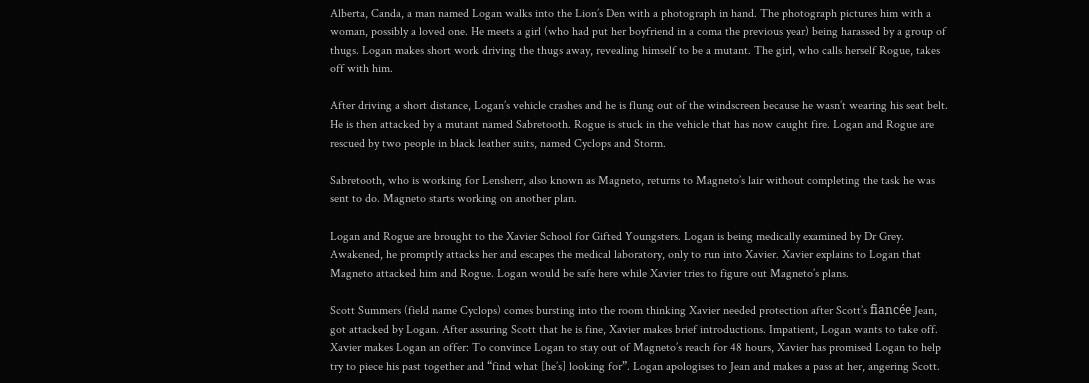Alberta, Canda, a man named Logan walks into the Lion’s Den with a photograph in hand. The photograph pictures him with a woman, possibly a loved one. He meets a girl (who had put her boyfriend in a coma the previous year) being harassed by a group of thugs. Logan makes short work driving the thugs away, revealing himself to be a mutant. The girl, who calls herself Rogue, takes off with him.

After driving a short distance, Logan’s vehicle crashes and he is flung out of the windscreen because he wasn’t wearing his seat belt. He is then attacked by a mutant named Sabretooth. Rogue is stuck in the vehicle that has now caught fire. Logan and Rogue are rescued by two people in black leather suits, named Cyclops and Storm.

Sabretooth, who is working for Lensherr, also known as Magneto, returns to Magneto’s lair without completing the task he was sent to do. Magneto starts working on another plan.

Logan and Rogue are brought to the Xavier School for Gifted Youngsters. Logan is being medically examined by Dr Grey. Awakened, he promptly attacks her and escapes the medical laboratory, only to run into Xavier. Xavier explains to Logan that Magneto attacked him and Rogue. Logan would be safe here while Xavier tries to figure out Magneto’s plans.

Scott Summers (field name Cyclops) comes bursting into the room thinking Xavier needed protection after Scott’s fiancée Jean, got attacked by Logan. After assuring Scott that he is fine, Xavier makes brief introductions. Impatient, Logan wants to take off. Xavier makes Logan an offer: To convince Logan to stay out of Magneto’s reach for 48 hours, Xavier has promised Logan to help try to piece his past together and “find what [he’s] looking for”. Logan apologises to Jean and makes a pass at her, angering Scott.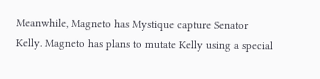Meanwhile, Magneto has Mystique capture Senator Kelly. Magneto has plans to mutate Kelly using a special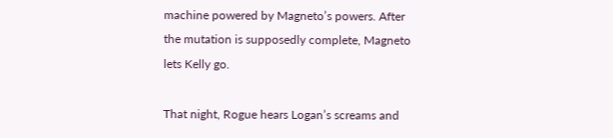machine powered by Magneto’s powers. After the mutation is supposedly complete, Magneto lets Kelly go.

That night, Rogue hears Logan’s screams and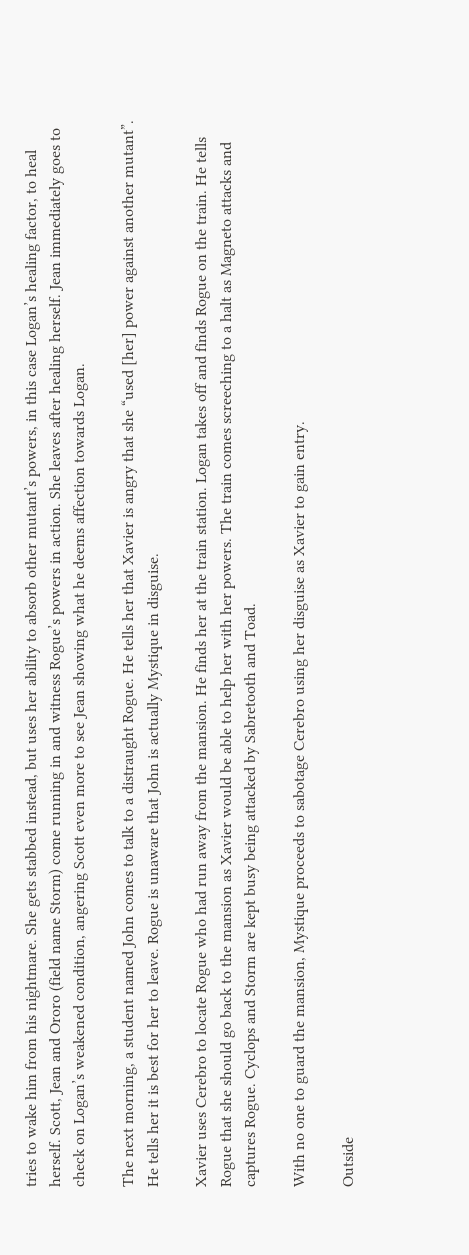tries to wake him from his nightmare. She gets stabbed instead, but uses her ability to absorb other mutant’s powers, in this case Logan’s healing factor, to heal herself. Scott, Jean and Ororo (field name Storm) come running in and witness Rogue’s powers in action. She leaves after healing herself. Jean immediately goes to check on Logan’s weakened condition, angering Scott even more to see Jean showing what he deems affection towards Logan.

The next morning, a student named John comes to talk to a distraught Rogue. He tells her that Xavier is angry that she “used [her] power against another mutant”. He tells her it is best for her to leave. Rogue is unaware that John is actually Mystique in disguise.

Xavier uses Cerebro to locate Rogue who had run away from the mansion. He finds her at the train station. Logan takes off and finds Rogue on the train. He tells Rogue that she should go back to the mansion as Xavier would be able to help her with her powers. The train comes screeching to a halt as Magneto attacks and captures Rogue. Cyclops and Storm are kept busy being attacked by Sabretooth and Toad.

With no one to guard the mansion, Mystique proceeds to sabotage Cerebro using her disguise as Xavier to gain entry.

Outside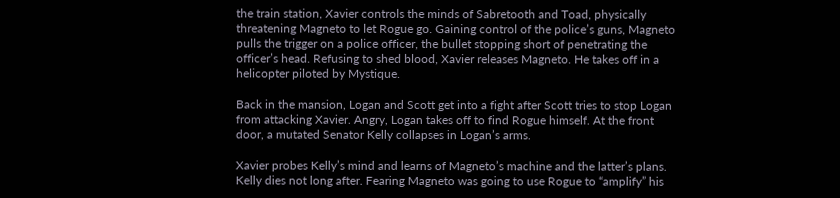the train station, Xavier controls the minds of Sabretooth and Toad, physically threatening Magneto to let Rogue go. Gaining control of the police’s guns, Magneto pulls the trigger on a police officer, the bullet stopping short of penetrating the officer’s head. Refusing to shed blood, Xavier releases Magneto. He takes off in a helicopter piloted by Mystique.

Back in the mansion, Logan and Scott get into a fight after Scott tries to stop Logan from attacking Xavier. Angry, Logan takes off to find Rogue himself. At the front door, a mutated Senator Kelly collapses in Logan’s arms.

Xavier probes Kelly’s mind and learns of Magneto’s machine and the latter’s plans. Kelly dies not long after. Fearing Magneto was going to use Rogue to “amplify” his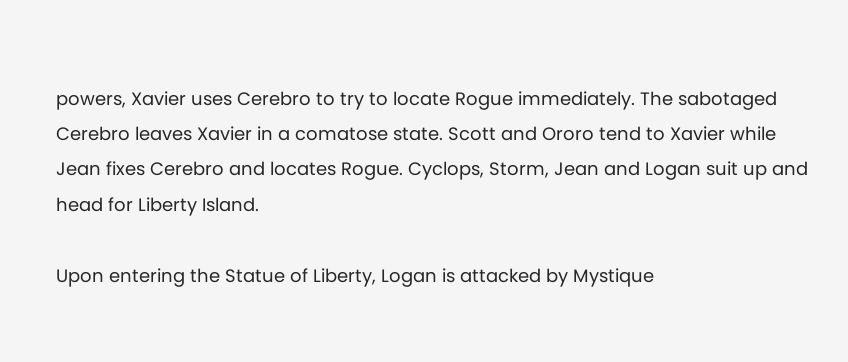powers, Xavier uses Cerebro to try to locate Rogue immediately. The sabotaged Cerebro leaves Xavier in a comatose state. Scott and Ororo tend to Xavier while Jean fixes Cerebro and locates Rogue. Cyclops, Storm, Jean and Logan suit up and head for Liberty Island.

Upon entering the Statue of Liberty, Logan is attacked by Mystique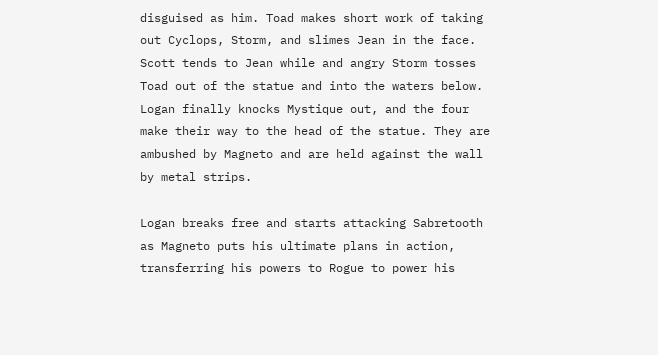disguised as him. Toad makes short work of taking out Cyclops, Storm, and slimes Jean in the face. Scott tends to Jean while and angry Storm tosses Toad out of the statue and into the waters below. Logan finally knocks Mystique out, and the four make their way to the head of the statue. They are ambushed by Magneto and are held against the wall by metal strips.

Logan breaks free and starts attacking Sabretooth as Magneto puts his ultimate plans in action, transferring his powers to Rogue to power his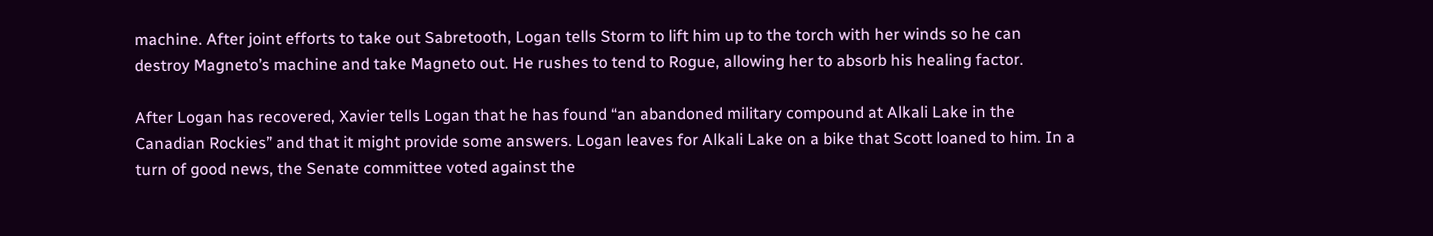machine. After joint efforts to take out Sabretooth, Logan tells Storm to lift him up to the torch with her winds so he can destroy Magneto’s machine and take Magneto out. He rushes to tend to Rogue, allowing her to absorb his healing factor.

After Logan has recovered, Xavier tells Logan that he has found “an abandoned military compound at Alkali Lake in the Canadian Rockies” and that it might provide some answers. Logan leaves for Alkali Lake on a bike that Scott loaned to him. In a turn of good news, the Senate committee voted against the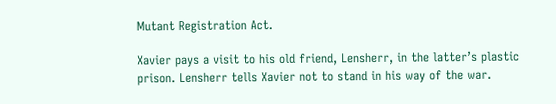Mutant Registration Act.

Xavier pays a visit to his old friend, Lensherr, in the latter’s plastic prison. Lensherr tells Xavier not to stand in his way of the war.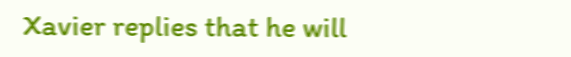Xavier replies that he will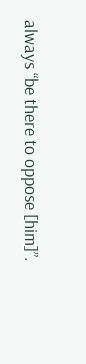always “be there to oppose [him]”.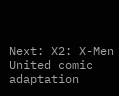Next: X2: X-Men United comic adaptation